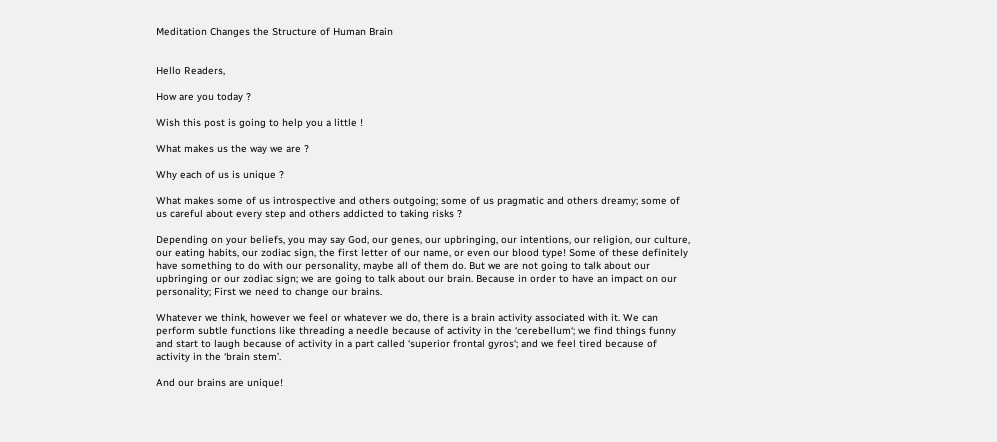Meditation Changes the Structure of Human Brain


Hello Readers,

How are you today ?

Wish this post is going to help you a little !

What makes us the way we are ?

Why each of us is unique ?

What makes some of us introspective and others outgoing; some of us pragmatic and others dreamy; some of us careful about every step and others addicted to taking risks ?

Depending on your beliefs, you may say God, our genes, our upbringing, our intentions, our religion, our culture, our eating habits, our zodiac sign, the first letter of our name, or even our blood type! Some of these definitely have something to do with our personality, maybe all of them do. But we are not going to talk about our upbringing or our zodiac sign; we are going to talk about our brain. Because in order to have an impact on our personality; First we need to change our brains.

Whatever we think, however we feel or whatever we do, there is a brain activity associated with it. We can perform subtle functions like threading a needle because of activity in the ‘cerebellum‘; we find things funny and start to laugh because of activity in a part called ‘superior frontal gyros‘; and we feel tired because of activity in the ‘brain stem’.

And our brains are unique!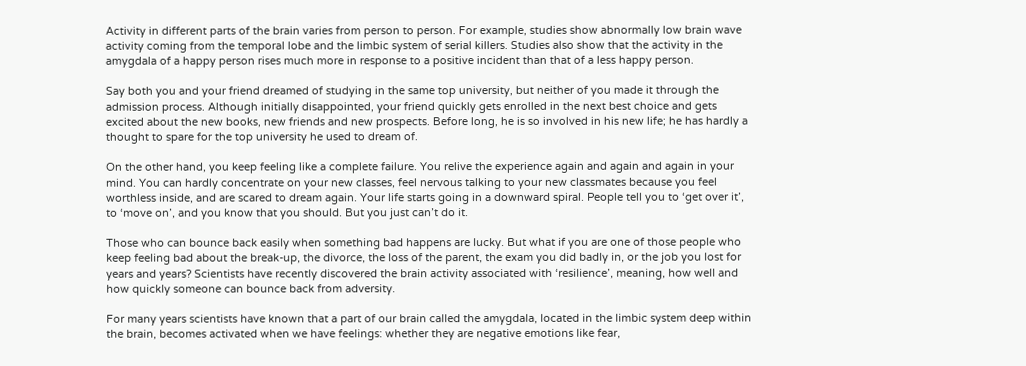Activity in different parts of the brain varies from person to person. For example, studies show abnormally low brain wave activity coming from the temporal lobe and the limbic system of serial killers. Studies also show that the activity in the amygdala of a happy person rises much more in response to a positive incident than that of a less happy person.

Say both you and your friend dreamed of studying in the same top university, but neither of you made it through the admission process. Although initially disappointed, your friend quickly gets enrolled in the next best choice and gets excited about the new books, new friends and new prospects. Before long, he is so involved in his new life; he has hardly a thought to spare for the top university he used to dream of.

On the other hand, you keep feeling like a complete failure. You relive the experience again and again and again in your mind. You can hardly concentrate on your new classes, feel nervous talking to your new classmates because you feel worthless inside, and are scared to dream again. Your life starts going in a downward spiral. People tell you to ‘get over it’, to ‘move on’, and you know that you should. But you just can’t do it.

Those who can bounce back easily when something bad happens are lucky. But what if you are one of those people who keep feeling bad about the break-up, the divorce, the loss of the parent, the exam you did badly in, or the job you lost for years and years? Scientists have recently discovered the brain activity associated with ‘resilience’, meaning, how well and how quickly someone can bounce back from adversity.

For many years scientists have known that a part of our brain called the amygdala, located in the limbic system deep within the brain, becomes activated when we have feelings: whether they are negative emotions like fear,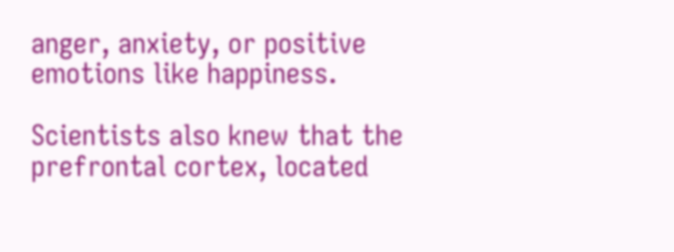anger, anxiety, or positive emotions like happiness.

Scientists also knew that the prefrontal cortex, located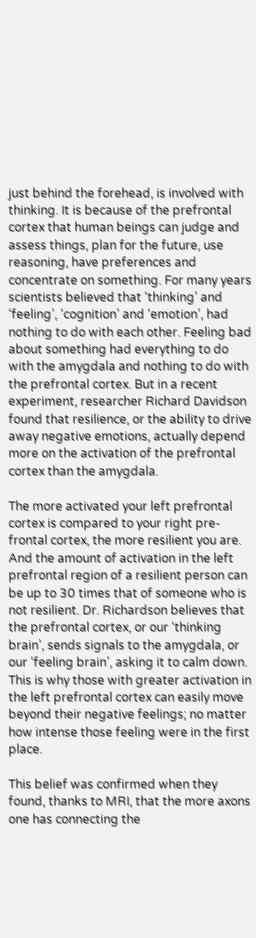just behind the forehead, is involved with thinking. It is because of the prefrontal cortex that human beings can judge and assess things, plan for the future, use reasoning, have preferences and concentrate on something. For many years scientists believed that ‘thinking’ and ‘feeling’, ‘cognition’ and ‘emotion’, had nothing to do with each other. Feeling bad about something had everything to do with the amygdala and nothing to do with the prefrontal cortex. But in a recent experiment, researcher Richard Davidson found that resilience, or the ability to drive away negative emotions, actually depend more on the activation of the prefrontal cortex than the amygdala.

The more activated your left prefrontal cortex is compared to your right pre-frontal cortex, the more resilient you are. And the amount of activation in the left prefrontal region of a resilient person can be up to 30 times that of someone who is not resilient. Dr. Richardson believes that the prefrontal cortex, or our ‘thinking brain’, sends signals to the amygdala, or our ‘feeling brain’, asking it to calm down. This is why those with greater activation in the left prefrontal cortex can easily move beyond their negative feelings; no matter how intense those feeling were in the first place.

This belief was confirmed when they found, thanks to MRI, that the more axons one has connecting the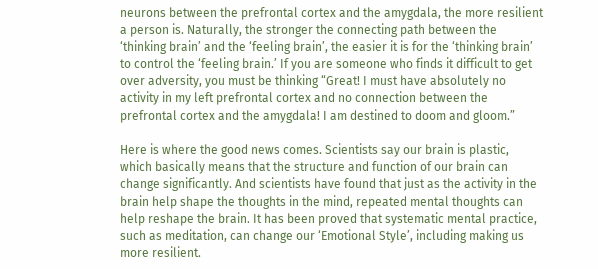neurons between the prefrontal cortex and the amygdala, the more resilient a person is. Naturally, the stronger the connecting path between the ‘thinking brain’ and the ‘feeling brain’, the easier it is for the ‘thinking brain’ to control the ‘feeling brain.’ If you are someone who finds it difficult to get over adversity, you must be thinking “Great! I must have absolutely no activity in my left prefrontal cortex and no connection between the prefrontal cortex and the amygdala! I am destined to doom and gloom.”

Here is where the good news comes. Scientists say our brain is plastic, which basically means that the structure and function of our brain can change significantly. And scientists have found that just as the activity in the brain help shape the thoughts in the mind, repeated mental thoughts can help reshape the brain. It has been proved that systematic mental practice, such as meditation, can change our ‘Emotional Style’, including making us more resilient.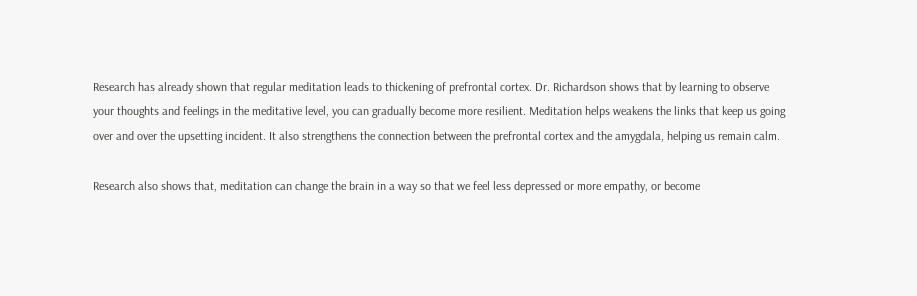Research has already shown that regular meditation leads to thickening of prefrontal cortex. Dr. Richardson shows that by learning to observe your thoughts and feelings in the meditative level, you can gradually become more resilient. Meditation helps weakens the links that keep us going over and over the upsetting incident. It also strengthens the connection between the prefrontal cortex and the amygdala, helping us remain calm.

Research also shows that, meditation can change the brain in a way so that we feel less depressed or more empathy, or become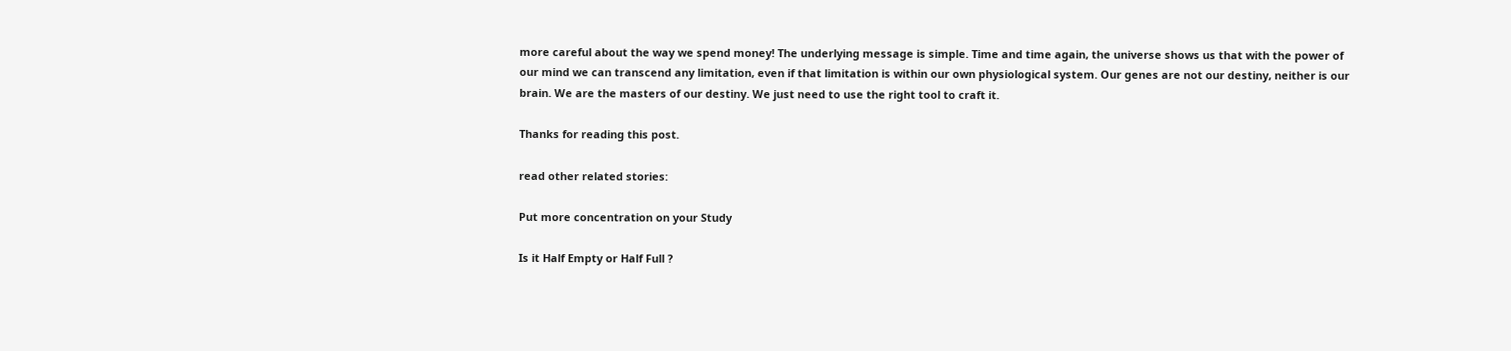more careful about the way we spend money! The underlying message is simple. Time and time again, the universe shows us that with the power of our mind we can transcend any limitation, even if that limitation is within our own physiological system. Our genes are not our destiny, neither is our brain. We are the masters of our destiny. We just need to use the right tool to craft it.

Thanks for reading this post.

read other related stories:

Put more concentration on your Study

Is it Half Empty or Half Full ?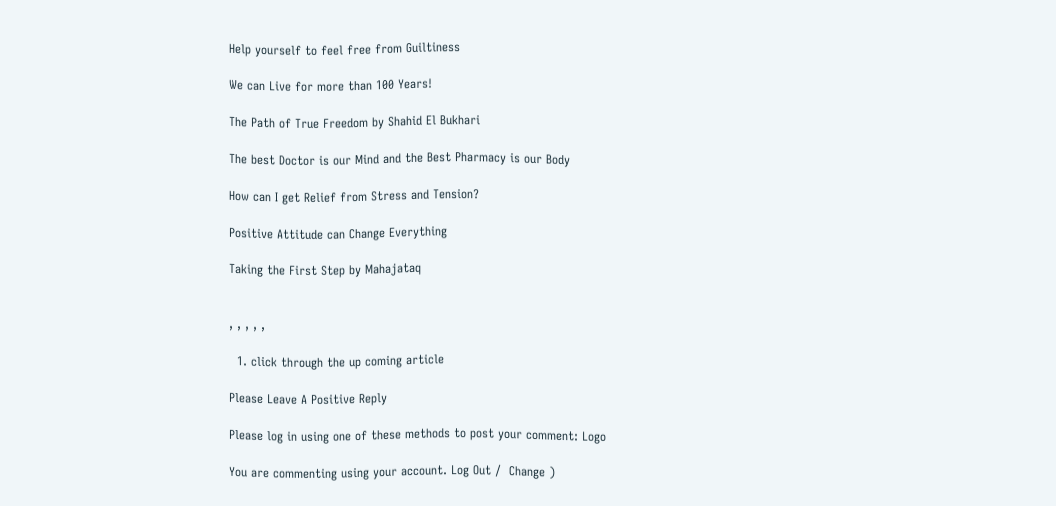Help yourself to feel free from Guiltiness

We can Live for more than 100 Years!

The Path of True Freedom by Shahid El Bukhari

The best Doctor is our Mind and the Best Pharmacy is our Body

How can I get Relief from Stress and Tension?

Positive Attitude can Change Everything

Taking the First Step by Mahajataq


, , , , ,

  1. click through the up coming article

Please Leave A Positive Reply

Please log in using one of these methods to post your comment: Logo

You are commenting using your account. Log Out /  Change )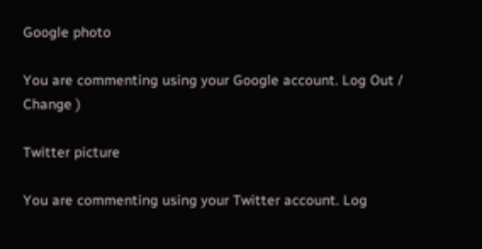Google photo

You are commenting using your Google account. Log Out /  Change )

Twitter picture

You are commenting using your Twitter account. Log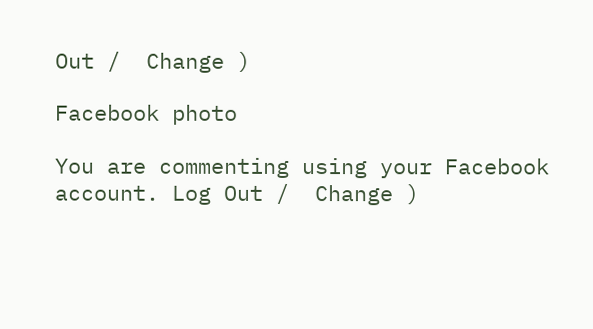Out /  Change )

Facebook photo

You are commenting using your Facebook account. Log Out /  Change )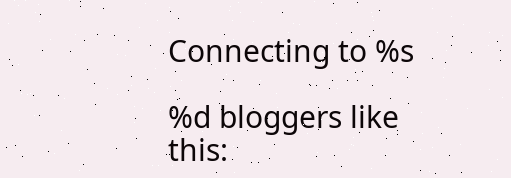Connecting to %s

%d bloggers like this: